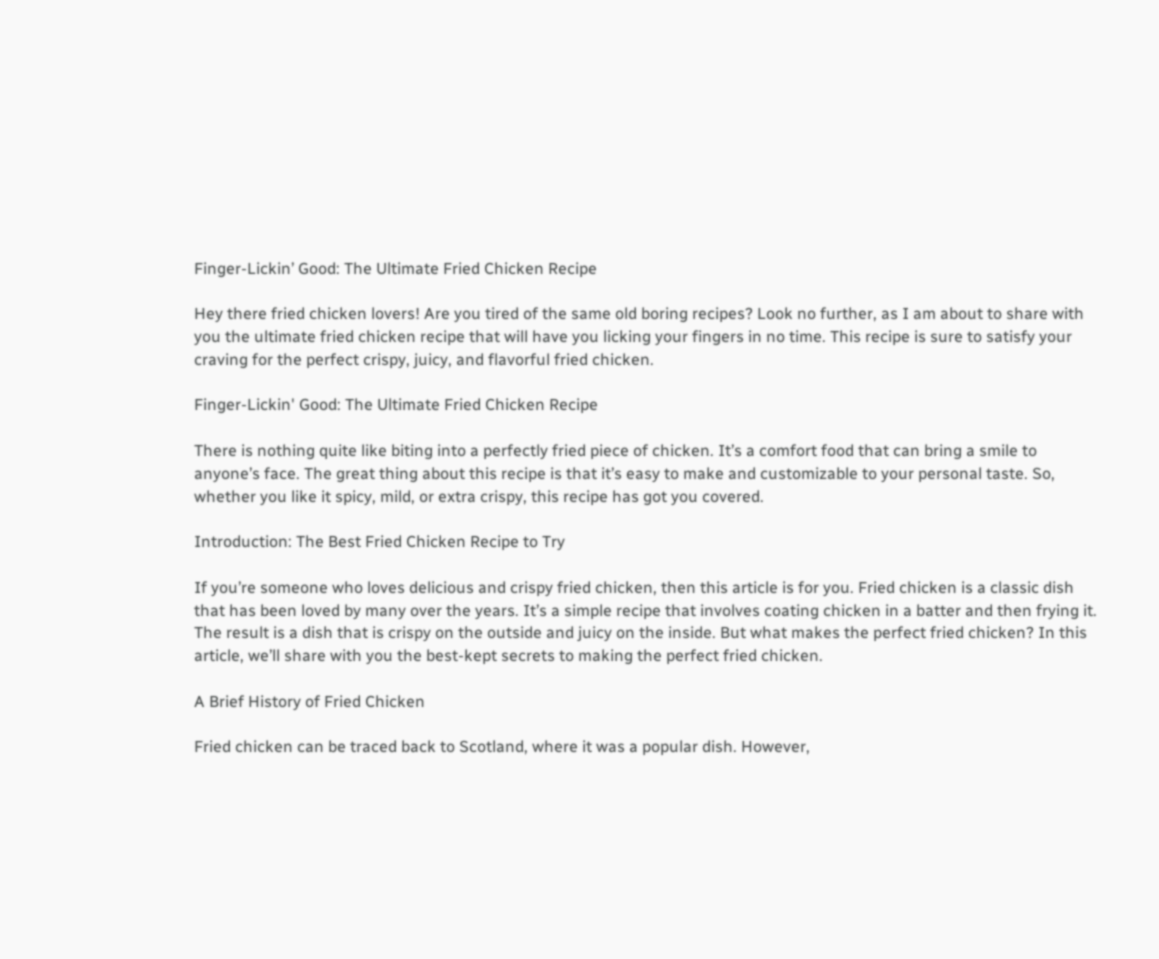Finger-Lickin’ Good: The Ultimate Fried Chicken Recipe

Hey there fried chicken lovers! Are you tired of the same old boring recipes? Look no further, as I am about to share with you the ultimate fried chicken recipe that will have you licking your fingers in no time. This recipe is sure to satisfy your craving for the perfect crispy, juicy, and flavorful fried chicken.

Finger-Lickin' Good: The Ultimate Fried Chicken Recipe

There is nothing quite like biting into a perfectly fried piece of chicken. It’s a comfort food that can bring a smile to anyone’s face. The great thing about this recipe is that it’s easy to make and customizable to your personal taste. So, whether you like it spicy, mild, or extra crispy, this recipe has got you covered.

Introduction: The Best Fried Chicken Recipe to Try

If you’re someone who loves delicious and crispy fried chicken, then this article is for you. Fried chicken is a classic dish that has been loved by many over the years. It’s a simple recipe that involves coating chicken in a batter and then frying it. The result is a dish that is crispy on the outside and juicy on the inside. But what makes the perfect fried chicken? In this article, we’ll share with you the best-kept secrets to making the perfect fried chicken.

A Brief History of Fried Chicken

Fried chicken can be traced back to Scotland, where it was a popular dish. However,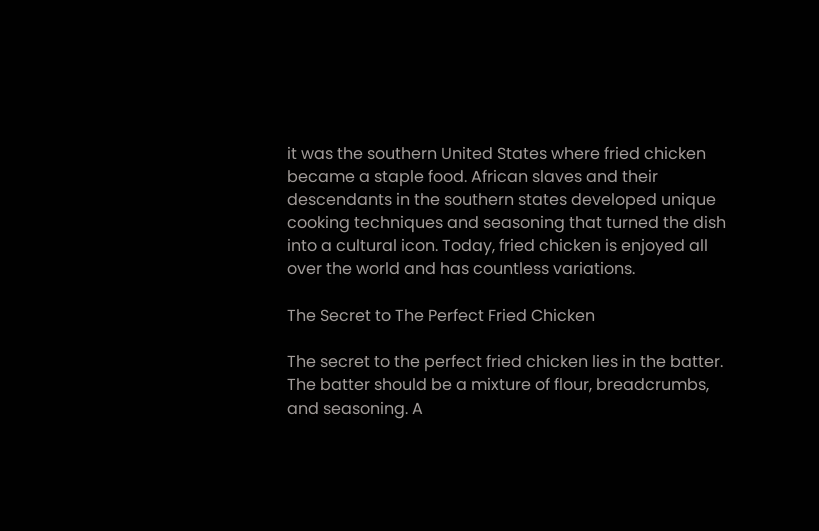it was the southern United States where fried chicken became a staple food. African slaves and their descendants in the southern states developed unique cooking techniques and seasoning that turned the dish into a cultural icon. Today, fried chicken is enjoyed all over the world and has countless variations.

The Secret to The Perfect Fried Chicken

The secret to the perfect fried chicken lies in the batter. The batter should be a mixture of flour, breadcrumbs, and seasoning. A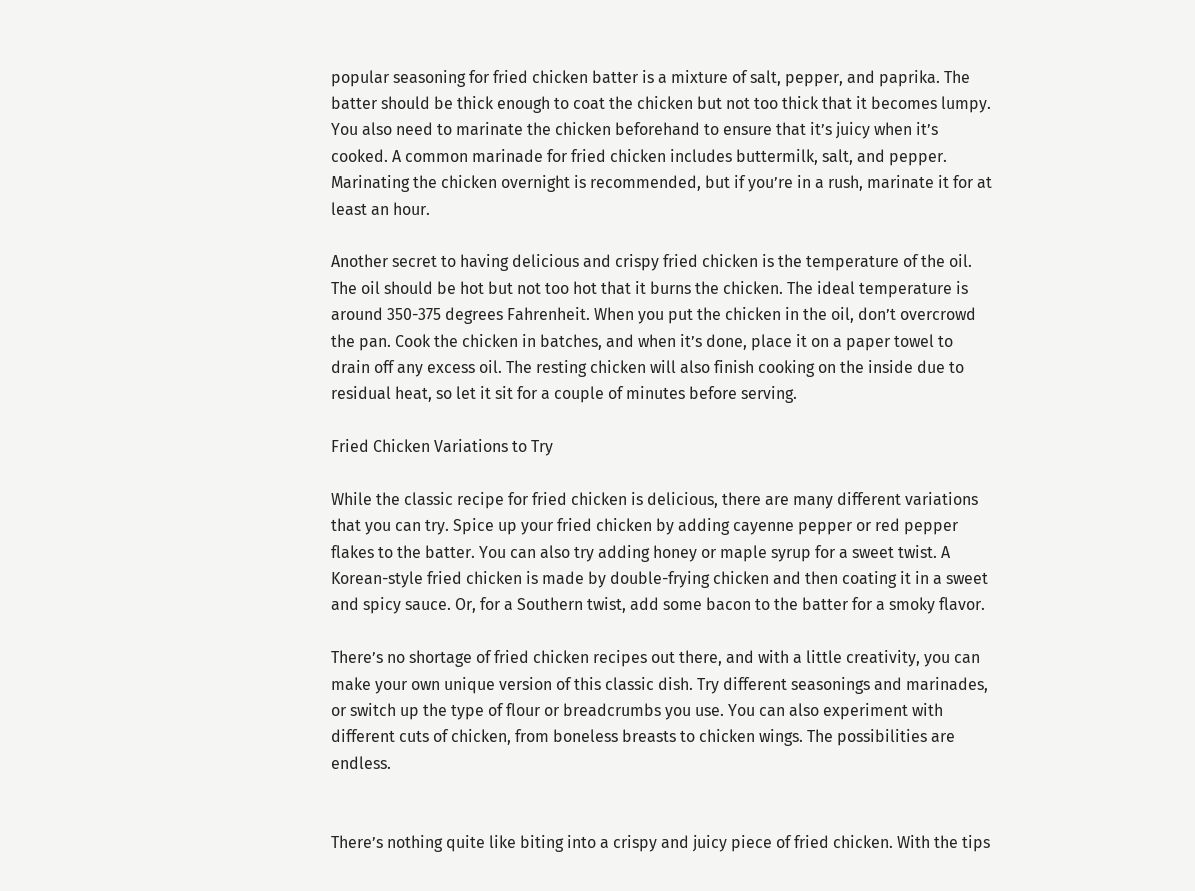popular seasoning for fried chicken batter is a mixture of salt, pepper, and paprika. The batter should be thick enough to coat the chicken but not too thick that it becomes lumpy. You also need to marinate the chicken beforehand to ensure that it’s juicy when it’s cooked. A common marinade for fried chicken includes buttermilk, salt, and pepper. Marinating the chicken overnight is recommended, but if you’re in a rush, marinate it for at least an hour.

Another secret to having delicious and crispy fried chicken is the temperature of the oil. The oil should be hot but not too hot that it burns the chicken. The ideal temperature is around 350-375 degrees Fahrenheit. When you put the chicken in the oil, don’t overcrowd the pan. Cook the chicken in batches, and when it’s done, place it on a paper towel to drain off any excess oil. The resting chicken will also finish cooking on the inside due to residual heat, so let it sit for a couple of minutes before serving.

Fried Chicken Variations to Try

While the classic recipe for fried chicken is delicious, there are many different variations that you can try. Spice up your fried chicken by adding cayenne pepper or red pepper flakes to the batter. You can also try adding honey or maple syrup for a sweet twist. A Korean-style fried chicken is made by double-frying chicken and then coating it in a sweet and spicy sauce. Or, for a Southern twist, add some bacon to the batter for a smoky flavor.

There’s no shortage of fried chicken recipes out there, and with a little creativity, you can make your own unique version of this classic dish. Try different seasonings and marinades, or switch up the type of flour or breadcrumbs you use. You can also experiment with different cuts of chicken, from boneless breasts to chicken wings. The possibilities are endless.


There’s nothing quite like biting into a crispy and juicy piece of fried chicken. With the tips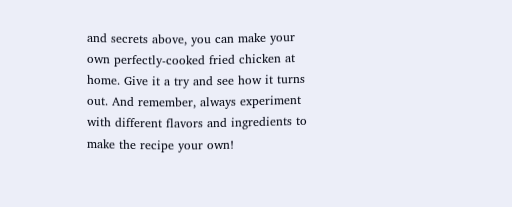and secrets above, you can make your own perfectly-cooked fried chicken at home. Give it a try and see how it turns out. And remember, always experiment with different flavors and ingredients to make the recipe your own!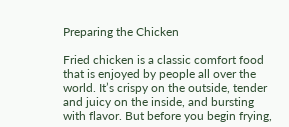Preparing the Chicken

Fried chicken is a classic comfort food that is enjoyed by people all over the world. It’s crispy on the outside, tender and juicy on the inside, and bursting with flavor. But before you begin frying,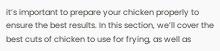it’s important to prepare your chicken properly to ensure the best results. In this section, we’ll cover the best cuts of chicken to use for frying, as well as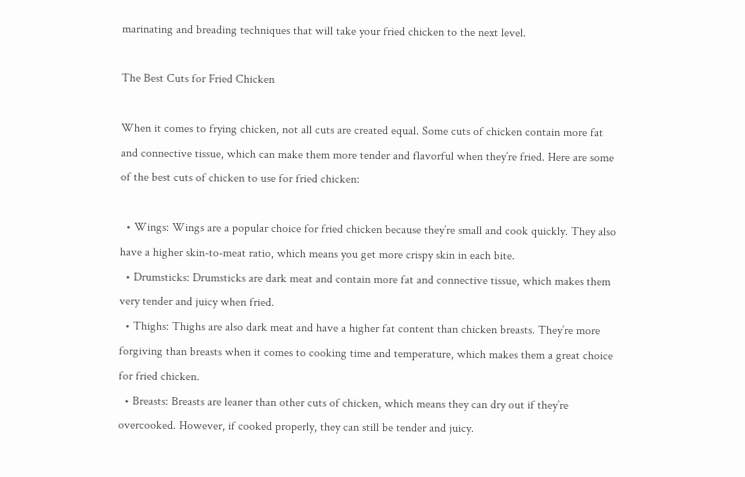marinating and breading techniques that will take your fried chicken to the next level.

The Best Cuts for Fried Chicken

When it comes to frying chicken, not all cuts are created equal. Some cuts of chicken contain more fat and connective tissue, which can make them more tender and flavorful when they’re fried. Here are some of the best cuts of chicken to use for fried chicken:

  • Wings: Wings are a popular choice for fried chicken because they’re small and cook quickly. They also have a higher skin-to-meat ratio, which means you get more crispy skin in each bite.
  • Drumsticks: Drumsticks are dark meat and contain more fat and connective tissue, which makes them very tender and juicy when fried.
  • Thighs: Thighs are also dark meat and have a higher fat content than chicken breasts. They’re more forgiving than breasts when it comes to cooking time and temperature, which makes them a great choice for fried chicken.
  • Breasts: Breasts are leaner than other cuts of chicken, which means they can dry out if they’re overcooked. However, if cooked properly, they can still be tender and juicy.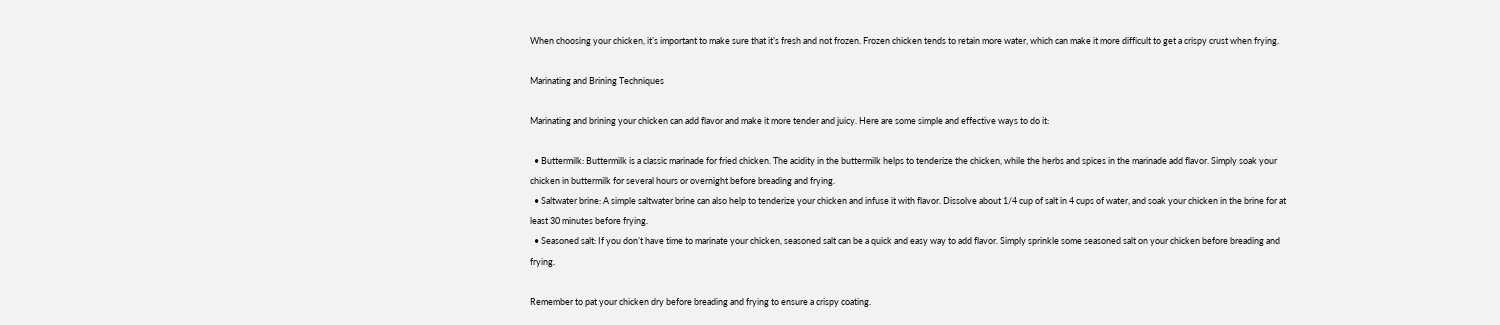When choosing your chicken, it’s important to make sure that it’s fresh and not frozen. Frozen chicken tends to retain more water, which can make it more difficult to get a crispy crust when frying.

Marinating and Brining Techniques

Marinating and brining your chicken can add flavor and make it more tender and juicy. Here are some simple and effective ways to do it:

  • Buttermilk: Buttermilk is a classic marinade for fried chicken. The acidity in the buttermilk helps to tenderize the chicken, while the herbs and spices in the marinade add flavor. Simply soak your chicken in buttermilk for several hours or overnight before breading and frying.
  • Saltwater brine: A simple saltwater brine can also help to tenderize your chicken and infuse it with flavor. Dissolve about 1/4 cup of salt in 4 cups of water, and soak your chicken in the brine for at least 30 minutes before frying.
  • Seasoned salt: If you don’t have time to marinate your chicken, seasoned salt can be a quick and easy way to add flavor. Simply sprinkle some seasoned salt on your chicken before breading and frying.

Remember to pat your chicken dry before breading and frying to ensure a crispy coating.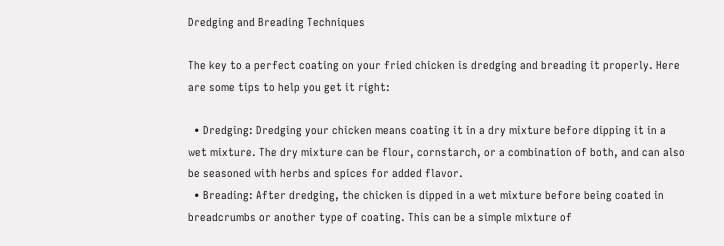Dredging and Breading Techniques

The key to a perfect coating on your fried chicken is dredging and breading it properly. Here are some tips to help you get it right:

  • Dredging: Dredging your chicken means coating it in a dry mixture before dipping it in a wet mixture. The dry mixture can be flour, cornstarch, or a combination of both, and can also be seasoned with herbs and spices for added flavor.
  • Breading: After dredging, the chicken is dipped in a wet mixture before being coated in breadcrumbs or another type of coating. This can be a simple mixture of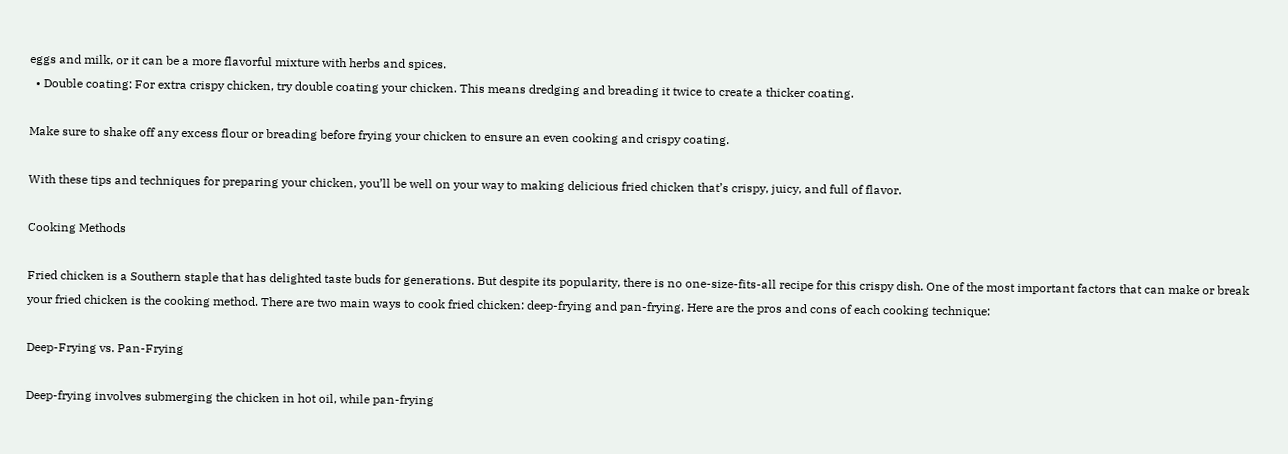eggs and milk, or it can be a more flavorful mixture with herbs and spices.
  • Double coating: For extra crispy chicken, try double coating your chicken. This means dredging and breading it twice to create a thicker coating.

Make sure to shake off any excess flour or breading before frying your chicken to ensure an even cooking and crispy coating.

With these tips and techniques for preparing your chicken, you’ll be well on your way to making delicious fried chicken that’s crispy, juicy, and full of flavor.

Cooking Methods

Fried chicken is a Southern staple that has delighted taste buds for generations. But despite its popularity, there is no one-size-fits-all recipe for this crispy dish. One of the most important factors that can make or break your fried chicken is the cooking method. There are two main ways to cook fried chicken: deep-frying and pan-frying. Here are the pros and cons of each cooking technique:

Deep-Frying vs. Pan-Frying

Deep-frying involves submerging the chicken in hot oil, while pan-frying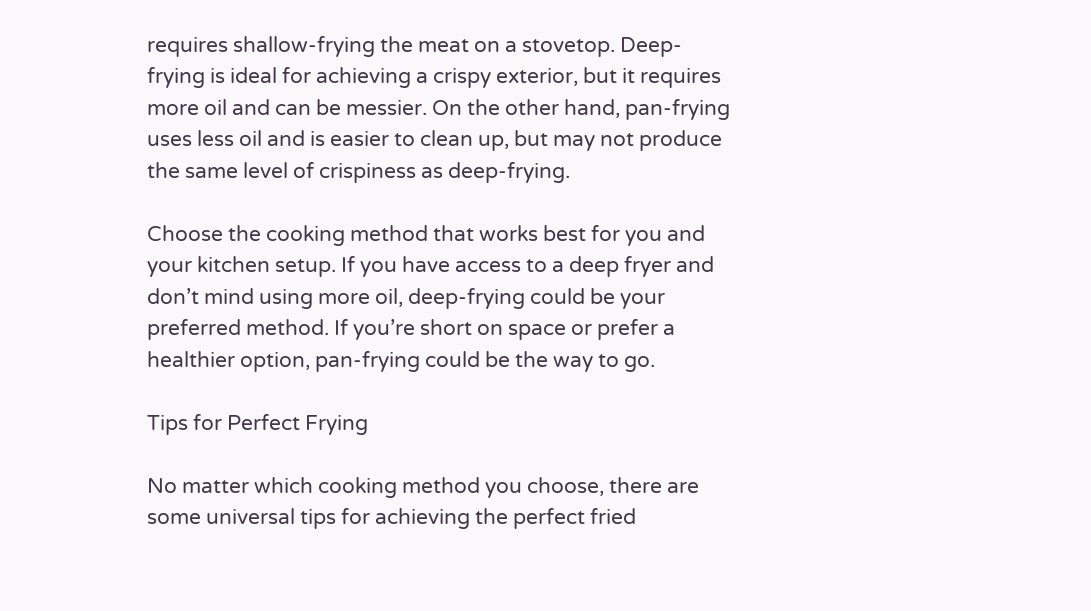requires shallow-frying the meat on a stovetop. Deep-frying is ideal for achieving a crispy exterior, but it requires more oil and can be messier. On the other hand, pan-frying uses less oil and is easier to clean up, but may not produce the same level of crispiness as deep-frying.

Choose the cooking method that works best for you and your kitchen setup. If you have access to a deep fryer and don’t mind using more oil, deep-frying could be your preferred method. If you’re short on space or prefer a healthier option, pan-frying could be the way to go.

Tips for Perfect Frying

No matter which cooking method you choose, there are some universal tips for achieving the perfect fried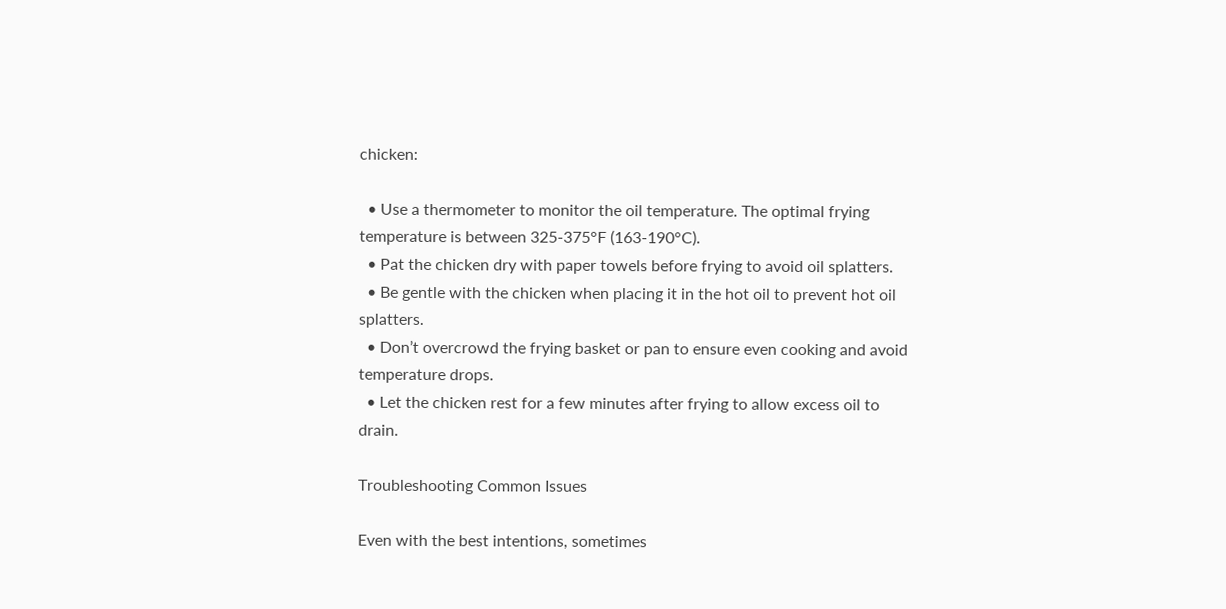chicken:

  • Use a thermometer to monitor the oil temperature. The optimal frying temperature is between 325-375°F (163-190°C).
  • Pat the chicken dry with paper towels before frying to avoid oil splatters.
  • Be gentle with the chicken when placing it in the hot oil to prevent hot oil splatters.
  • Don’t overcrowd the frying basket or pan to ensure even cooking and avoid temperature drops.
  • Let the chicken rest for a few minutes after frying to allow excess oil to drain.

Troubleshooting Common Issues

Even with the best intentions, sometimes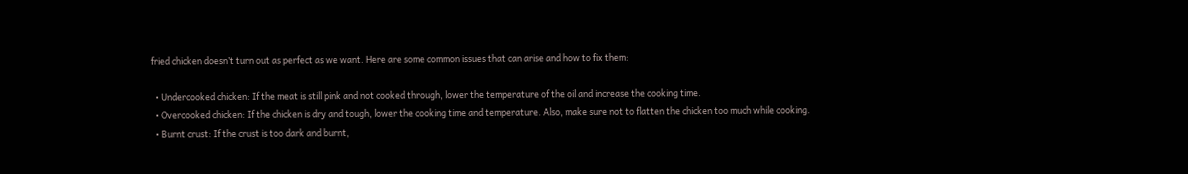fried chicken doesn’t turn out as perfect as we want. Here are some common issues that can arise and how to fix them:

  • Undercooked chicken: If the meat is still pink and not cooked through, lower the temperature of the oil and increase the cooking time.
  • Overcooked chicken: If the chicken is dry and tough, lower the cooking time and temperature. Also, make sure not to flatten the chicken too much while cooking.
  • Burnt crust: If the crust is too dark and burnt,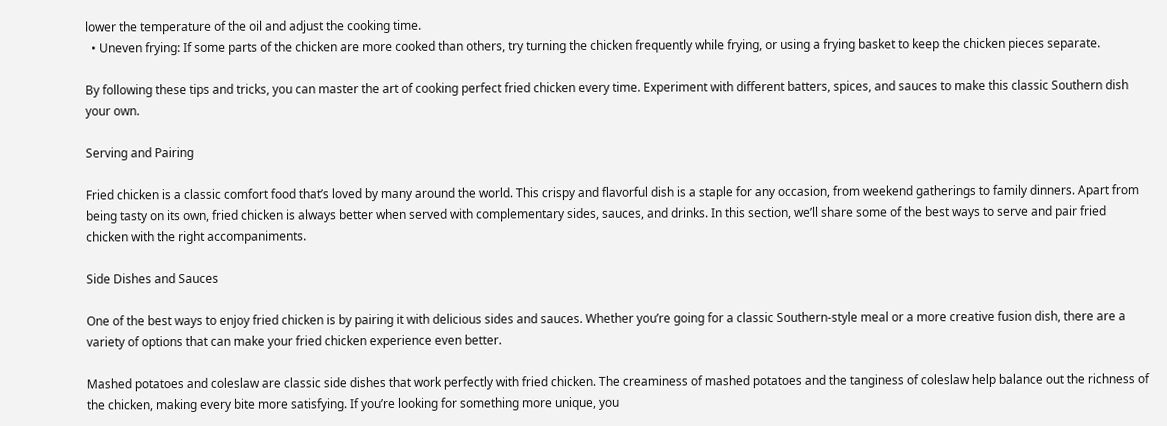lower the temperature of the oil and adjust the cooking time.
  • Uneven frying: If some parts of the chicken are more cooked than others, try turning the chicken frequently while frying, or using a frying basket to keep the chicken pieces separate.

By following these tips and tricks, you can master the art of cooking perfect fried chicken every time. Experiment with different batters, spices, and sauces to make this classic Southern dish your own.

Serving and Pairing

Fried chicken is a classic comfort food that’s loved by many around the world. This crispy and flavorful dish is a staple for any occasion, from weekend gatherings to family dinners. Apart from being tasty on its own, fried chicken is always better when served with complementary sides, sauces, and drinks. In this section, we’ll share some of the best ways to serve and pair fried chicken with the right accompaniments.

Side Dishes and Sauces

One of the best ways to enjoy fried chicken is by pairing it with delicious sides and sauces. Whether you’re going for a classic Southern-style meal or a more creative fusion dish, there are a variety of options that can make your fried chicken experience even better.

Mashed potatoes and coleslaw are classic side dishes that work perfectly with fried chicken. The creaminess of mashed potatoes and the tanginess of coleslaw help balance out the richness of the chicken, making every bite more satisfying. If you’re looking for something more unique, you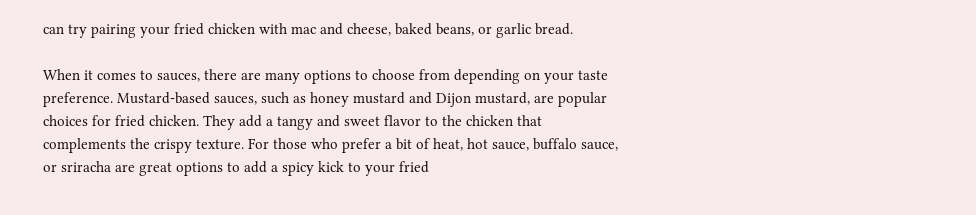can try pairing your fried chicken with mac and cheese, baked beans, or garlic bread.

When it comes to sauces, there are many options to choose from depending on your taste preference. Mustard-based sauces, such as honey mustard and Dijon mustard, are popular choices for fried chicken. They add a tangy and sweet flavor to the chicken that complements the crispy texture. For those who prefer a bit of heat, hot sauce, buffalo sauce, or sriracha are great options to add a spicy kick to your fried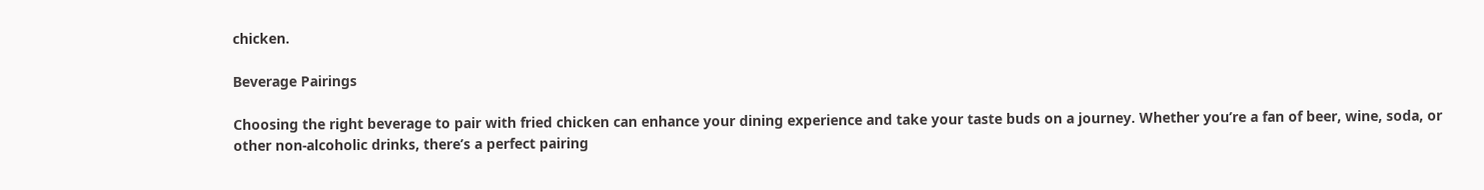chicken.

Beverage Pairings

Choosing the right beverage to pair with fried chicken can enhance your dining experience and take your taste buds on a journey. Whether you’re a fan of beer, wine, soda, or other non-alcoholic drinks, there’s a perfect pairing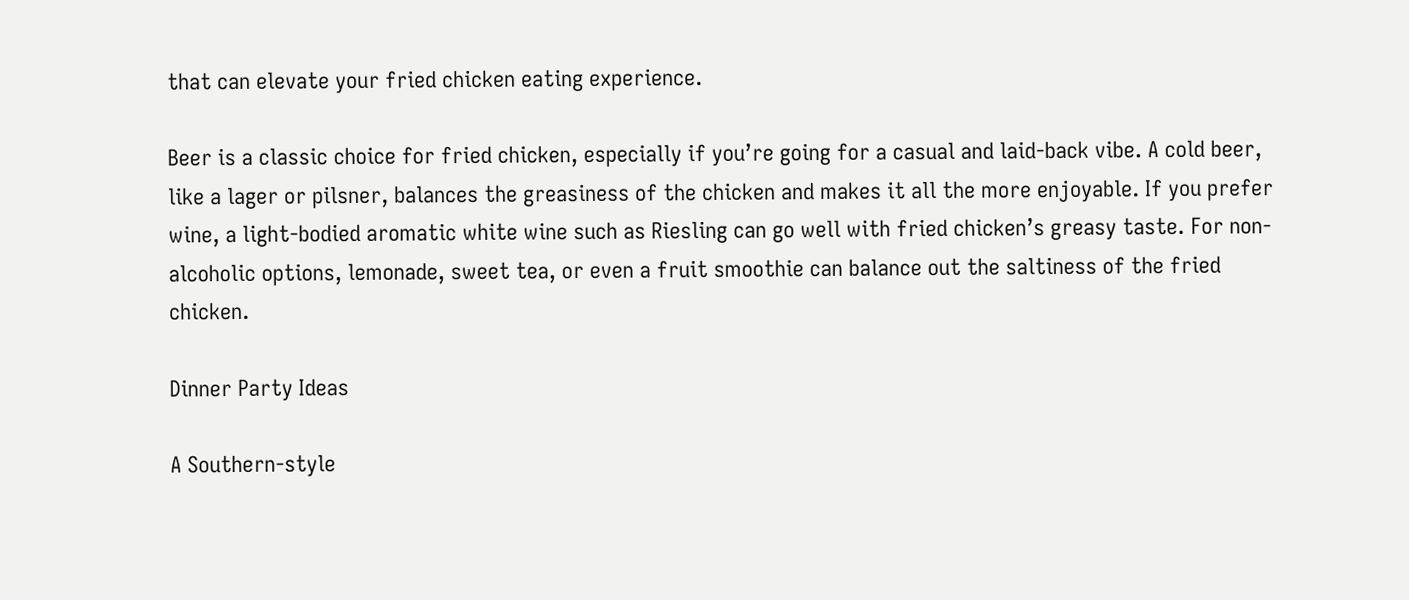that can elevate your fried chicken eating experience.

Beer is a classic choice for fried chicken, especially if you’re going for a casual and laid-back vibe. A cold beer, like a lager or pilsner, balances the greasiness of the chicken and makes it all the more enjoyable. If you prefer wine, a light-bodied aromatic white wine such as Riesling can go well with fried chicken’s greasy taste. For non-alcoholic options, lemonade, sweet tea, or even a fruit smoothie can balance out the saltiness of the fried chicken.

Dinner Party Ideas

A Southern-style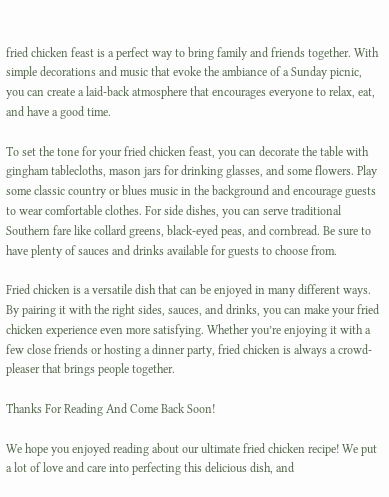fried chicken feast is a perfect way to bring family and friends together. With simple decorations and music that evoke the ambiance of a Sunday picnic, you can create a laid-back atmosphere that encourages everyone to relax, eat, and have a good time.

To set the tone for your fried chicken feast, you can decorate the table with gingham tablecloths, mason jars for drinking glasses, and some flowers. Play some classic country or blues music in the background and encourage guests to wear comfortable clothes. For side dishes, you can serve traditional Southern fare like collard greens, black-eyed peas, and cornbread. Be sure to have plenty of sauces and drinks available for guests to choose from.

Fried chicken is a versatile dish that can be enjoyed in many different ways. By pairing it with the right sides, sauces, and drinks, you can make your fried chicken experience even more satisfying. Whether you’re enjoying it with a few close friends or hosting a dinner party, fried chicken is always a crowd-pleaser that brings people together.

Thanks For Reading And Come Back Soon!

We hope you enjoyed reading about our ultimate fried chicken recipe! We put a lot of love and care into perfecting this delicious dish, and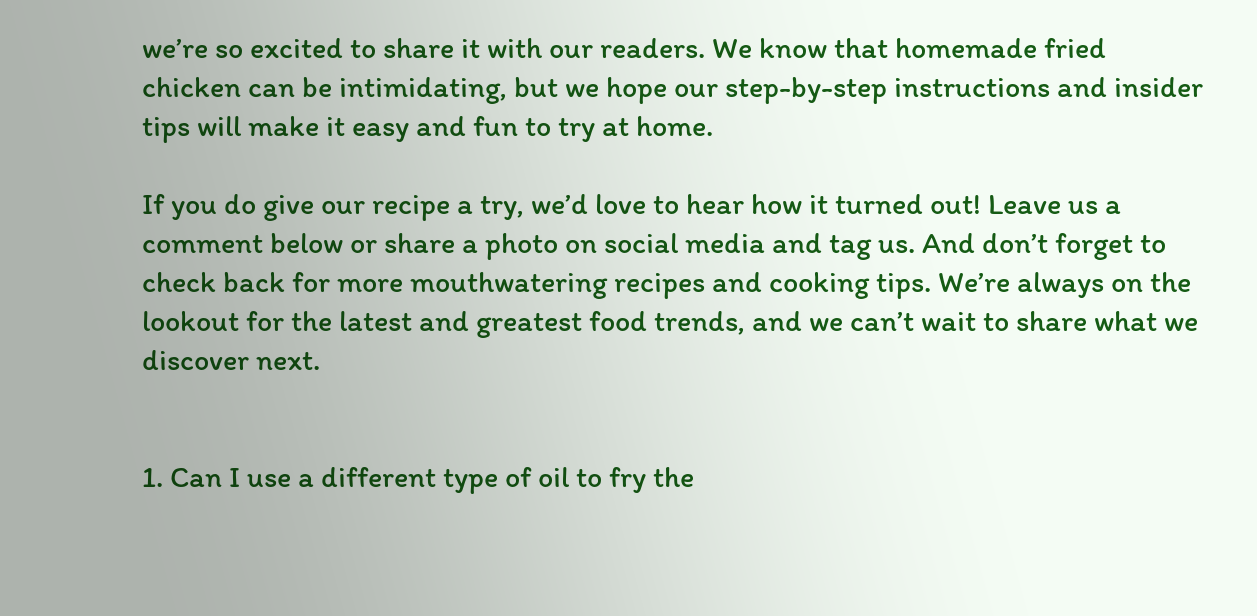we’re so excited to share it with our readers. We know that homemade fried chicken can be intimidating, but we hope our step-by-step instructions and insider tips will make it easy and fun to try at home.

If you do give our recipe a try, we’d love to hear how it turned out! Leave us a comment below or share a photo on social media and tag us. And don’t forget to check back for more mouthwatering recipes and cooking tips. We’re always on the lookout for the latest and greatest food trends, and we can’t wait to share what we discover next.


1. Can I use a different type of oil to fry the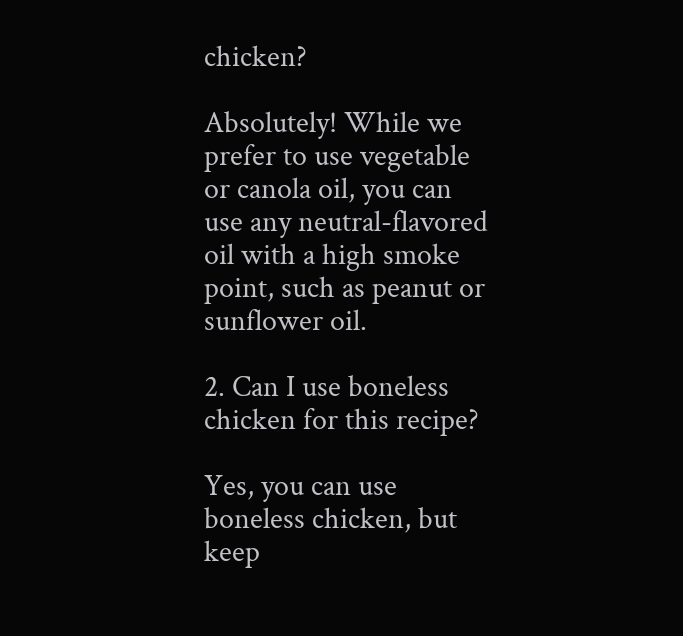chicken?

Absolutely! While we prefer to use vegetable or canola oil, you can use any neutral-flavored oil with a high smoke point, such as peanut or sunflower oil.

2. Can I use boneless chicken for this recipe?

Yes, you can use boneless chicken, but keep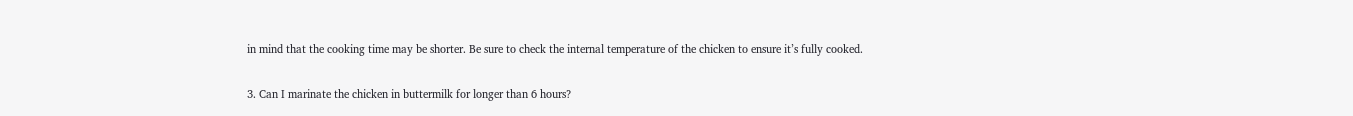in mind that the cooking time may be shorter. Be sure to check the internal temperature of the chicken to ensure it’s fully cooked.

3. Can I marinate the chicken in buttermilk for longer than 6 hours?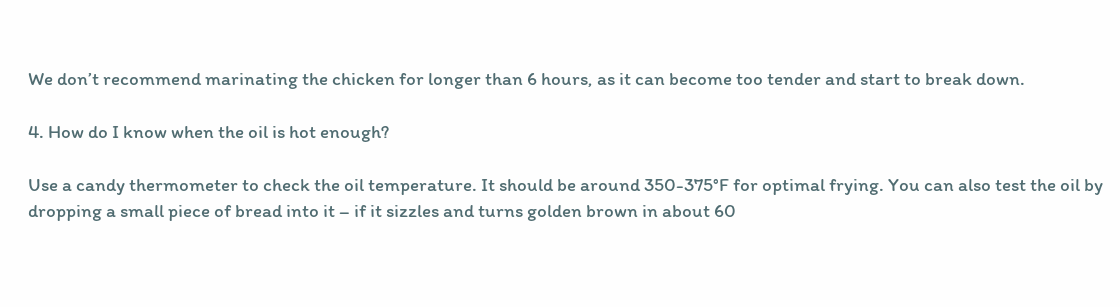We don’t recommend marinating the chicken for longer than 6 hours, as it can become too tender and start to break down.

4. How do I know when the oil is hot enough?

Use a candy thermometer to check the oil temperature. It should be around 350-375°F for optimal frying. You can also test the oil by dropping a small piece of bread into it – if it sizzles and turns golden brown in about 60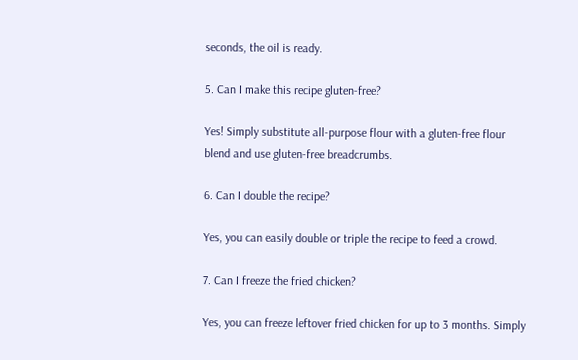seconds, the oil is ready.

5. Can I make this recipe gluten-free?

Yes! Simply substitute all-purpose flour with a gluten-free flour blend and use gluten-free breadcrumbs.

6. Can I double the recipe?

Yes, you can easily double or triple the recipe to feed a crowd.

7. Can I freeze the fried chicken?

Yes, you can freeze leftover fried chicken for up to 3 months. Simply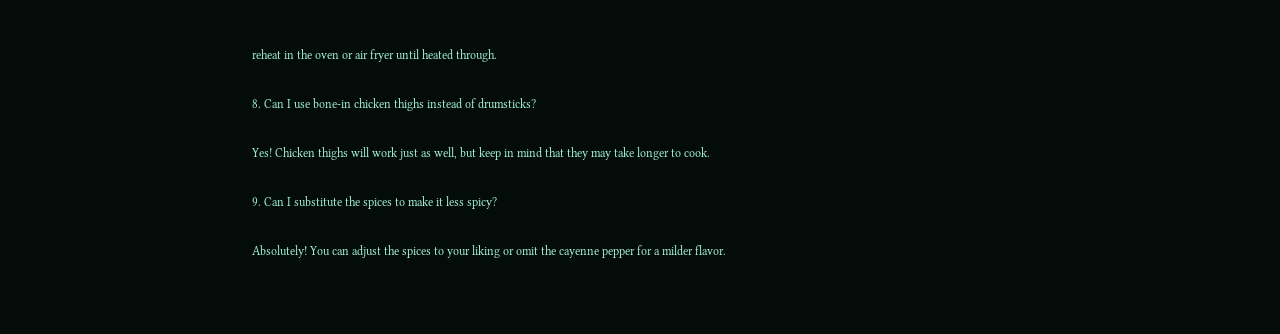reheat in the oven or air fryer until heated through.

8. Can I use bone-in chicken thighs instead of drumsticks?

Yes! Chicken thighs will work just as well, but keep in mind that they may take longer to cook.

9. Can I substitute the spices to make it less spicy?

Absolutely! You can adjust the spices to your liking or omit the cayenne pepper for a milder flavor.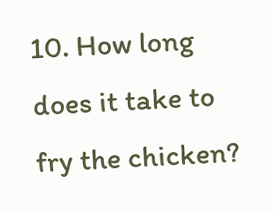10. How long does it take to fry the chicken?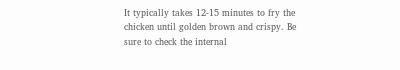It typically takes 12-15 minutes to fry the chicken until golden brown and crispy. Be sure to check the internal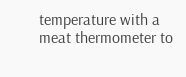temperature with a meat thermometer to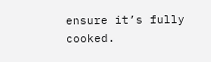ensure it’s fully cooked.